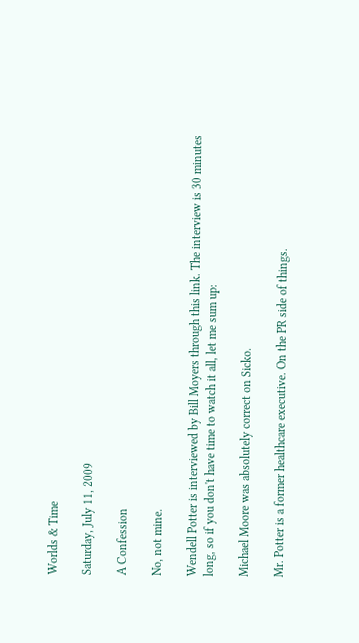Worlds & Time

Saturday, July 11, 2009

A Confession

No, not mine.

Wendell Potter is interviewed by Bill Moyers through this link. The interview is 30 minutes long, so if you don't have time to watch it all, let me sum up:

Michael Moore was absolutely correct on Sicko.

Mr. Potter is a former healthcare executive. On the PR side of things.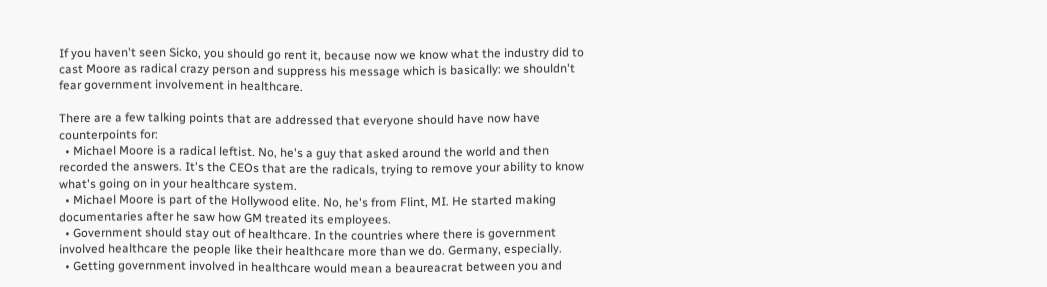If you haven't seen Sicko, you should go rent it, because now we know what the industry did to cast Moore as radical crazy person and suppress his message which is basically: we shouldn't fear government involvement in healthcare.

There are a few talking points that are addressed that everyone should have now have counterpoints for:
  • Michael Moore is a radical leftist. No, he's a guy that asked around the world and then recorded the answers. It's the CEOs that are the radicals, trying to remove your ability to know what's going on in your healthcare system.
  • Michael Moore is part of the Hollywood elite. No, he's from Flint, MI. He started making documentaries after he saw how GM treated its employees.
  • Government should stay out of healthcare. In the countries where there is government involved healthcare the people like their healthcare more than we do. Germany, especially.
  • Getting government involved in healthcare would mean a beaureacrat between you and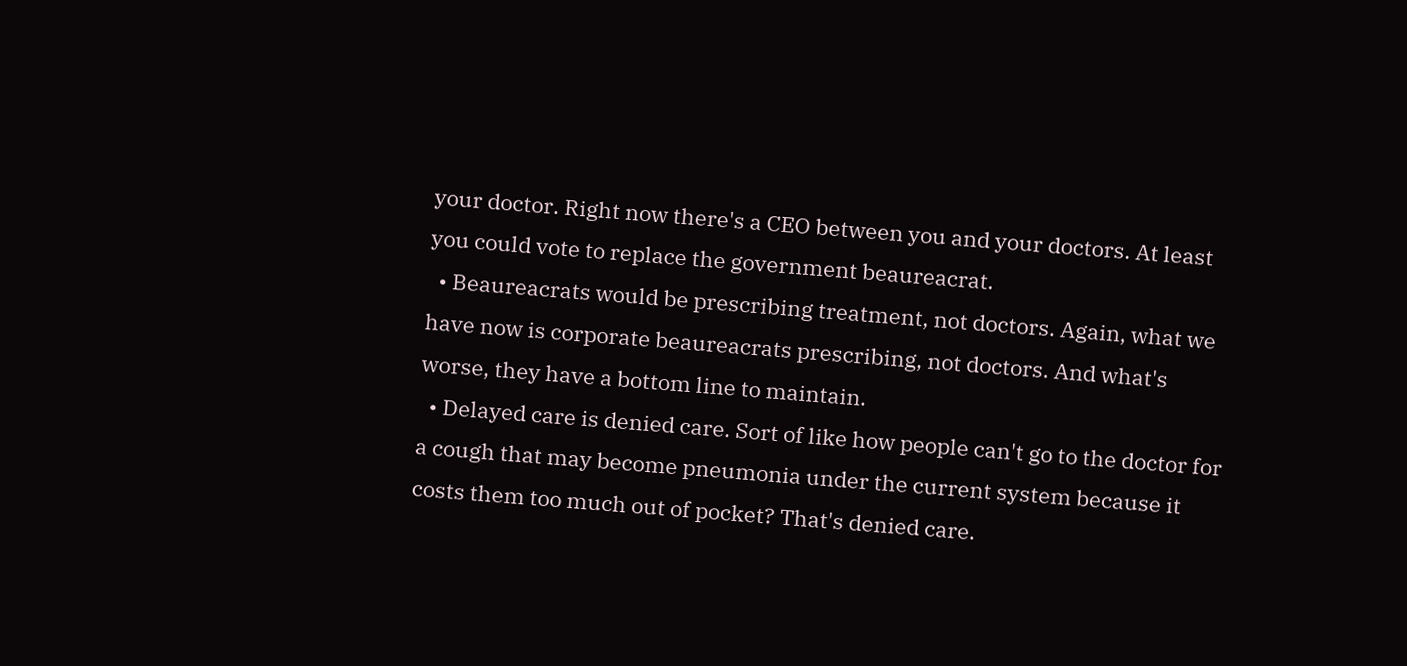your doctor. Right now there's a CEO between you and your doctors. At least you could vote to replace the government beaureacrat.
  • Beaureacrats would be prescribing treatment, not doctors. Again, what we have now is corporate beaureacrats prescribing, not doctors. And what's worse, they have a bottom line to maintain.
  • Delayed care is denied care. Sort of like how people can't go to the doctor for a cough that may become pneumonia under the current system because it costs them too much out of pocket? That's denied care.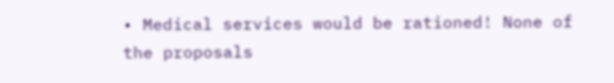• Medical services would be rationed! None of the proposals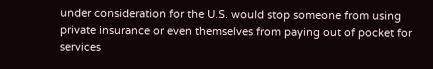under consideration for the U.S. would stop someone from using private insurance or even themselves from paying out of pocket for services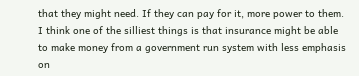that they might need. If they can pay for it, more power to them.
I think one of the silliest things is that insurance might be able to make money from a government run system with less emphasis on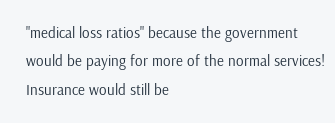"medical loss ratios" because the government would be paying for more of the normal services! Insurance would still be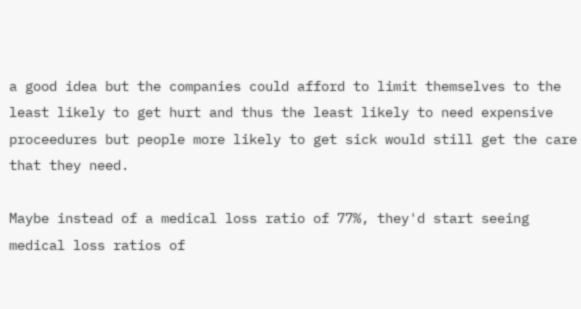a good idea but the companies could afford to limit themselves to the least likely to get hurt and thus the least likely to need expensive proceedures but people more likely to get sick would still get the care that they need.

Maybe instead of a medical loss ratio of 77%, they'd start seeing medical loss ratios of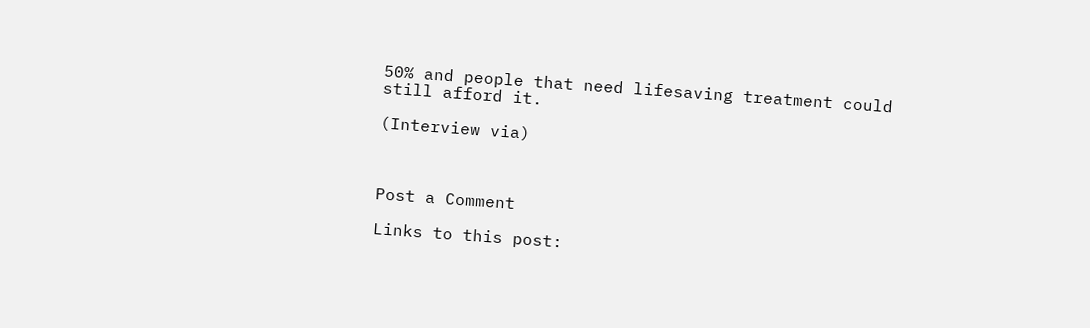50% and people that need lifesaving treatment could still afford it.

(Interview via)



Post a Comment

Links to this post: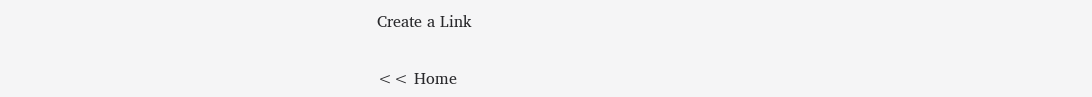Create a Link

<< Home